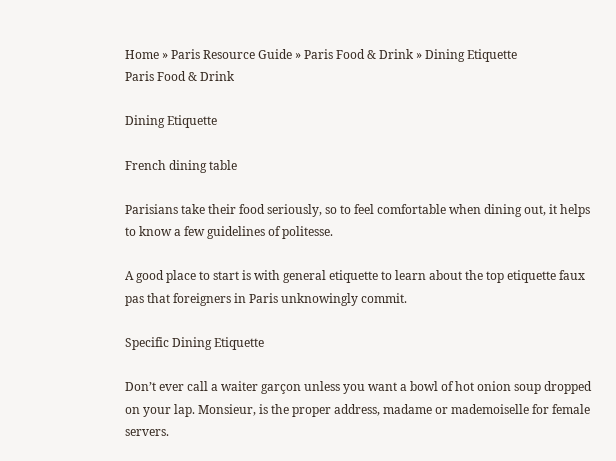Home » Paris Resource Guide » Paris Food & Drink » Dining Etiquette
Paris Food & Drink

Dining Etiquette

French dining table

Parisians take their food seriously, so to feel comfortable when dining out, it helps to know a few guidelines of politesse.

A good place to start is with general etiquette to learn about the top etiquette faux pas that foreigners in Paris unknowingly commit.

Specific Dining Etiquette

Don’t ever call a waiter garçon unless you want a bowl of hot onion soup dropped on your lap. Monsieur, is the proper address, madame or mademoiselle for female servers.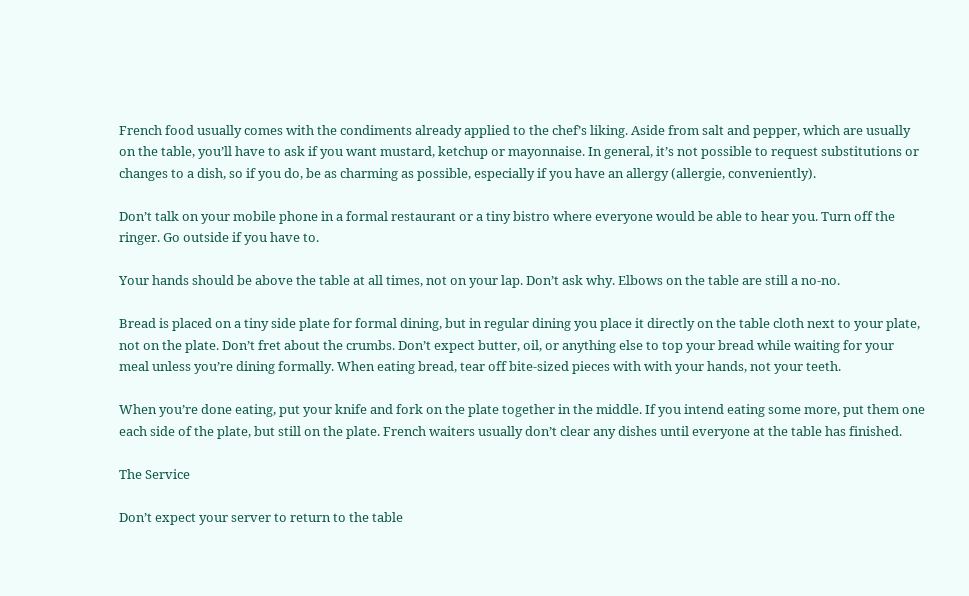French food usually comes with the condiments already applied to the chef’s liking. Aside from salt and pepper, which are usually on the table, you’ll have to ask if you want mustard, ketchup or mayonnaise. In general, it’s not possible to request substitutions or changes to a dish, so if you do, be as charming as possible, especially if you have an allergy (allergie, conveniently).

Don’t talk on your mobile phone in a formal restaurant or a tiny bistro where everyone would be able to hear you. Turn off the ringer. Go outside if you have to.

Your hands should be above the table at all times, not on your lap. Don’t ask why. Elbows on the table are still a no-no.

Bread is placed on a tiny side plate for formal dining, but in regular dining you place it directly on the table cloth next to your plate, not on the plate. Don’t fret about the crumbs. Don’t expect butter, oil, or anything else to top your bread while waiting for your meal unless you’re dining formally. When eating bread, tear off bite-sized pieces with with your hands, not your teeth.

When you’re done eating, put your knife and fork on the plate together in the middle. If you intend eating some more, put them one each side of the plate, but still on the plate. French waiters usually don’t clear any dishes until everyone at the table has finished.

The Service

Don’t expect your server to return to the table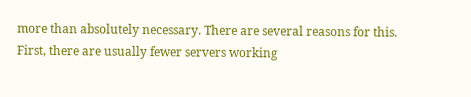more than absolutely necessary. There are several reasons for this. First, there are usually fewer servers working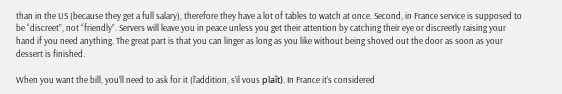than in the US (because they get a full salary), therefore they have a lot of tables to watch at once. Second, in France service is supposed to be “discreet”, not “friendly”. Servers will leave you in peace unless you get their attention by catching their eye or discreetly raising your hand if you need anything. The great part is that you can linger as long as you like without being shoved out the door as soon as your dessert is finished.

When you want the bill, you’ll need to ask for it (l’addition, s’il vous plaît). In France it’s considered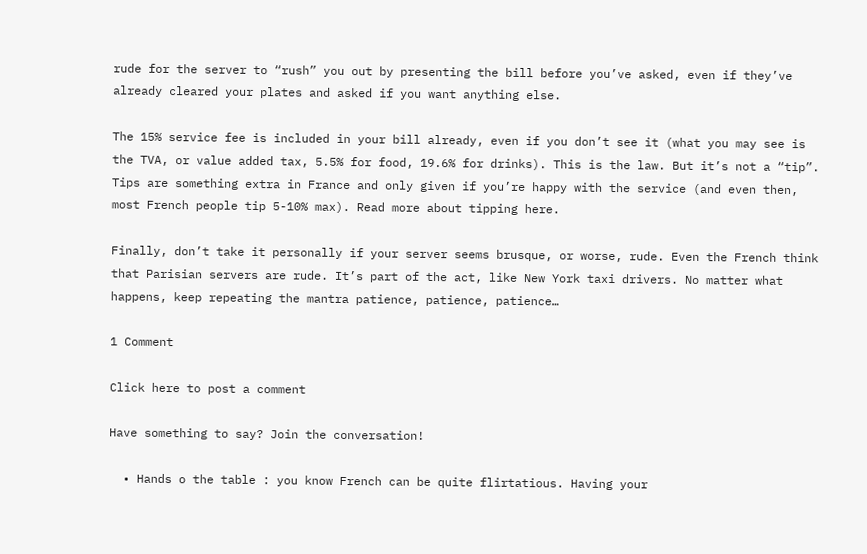rude for the server to “rush” you out by presenting the bill before you’ve asked, even if they’ve already cleared your plates and asked if you want anything else.

The 15% service fee is included in your bill already, even if you don’t see it (what you may see is the TVA, or value added tax, 5.5% for food, 19.6% for drinks). This is the law. But it’s not a “tip”. Tips are something extra in France and only given if you’re happy with the service (and even then, most French people tip 5-10% max). Read more about tipping here.

Finally, don’t take it personally if your server seems brusque, or worse, rude. Even the French think that Parisian servers are rude. It’s part of the act, like New York taxi drivers. No matter what happens, keep repeating the mantra patience, patience, patience…

1 Comment

Click here to post a comment

Have something to say? Join the conversation!

  • Hands o the table : you know French can be quite flirtatious. Having your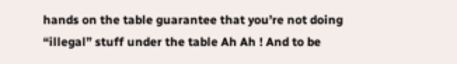hands on the table guarantee that you’re not doing “illegal” stuff under the table Ah Ah ! And to be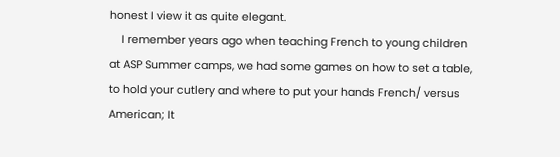honest I view it as quite elegant.
    I remember years ago when teaching French to young children at ASP Summer camps, we had some games on how to set a table, to hold your cutlery and where to put your hands French/ versus American; It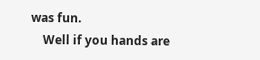was fun.
    Well if you hands are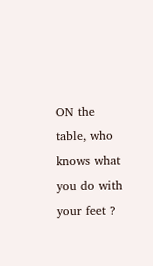ON the table, who knows what you do with your feet ?